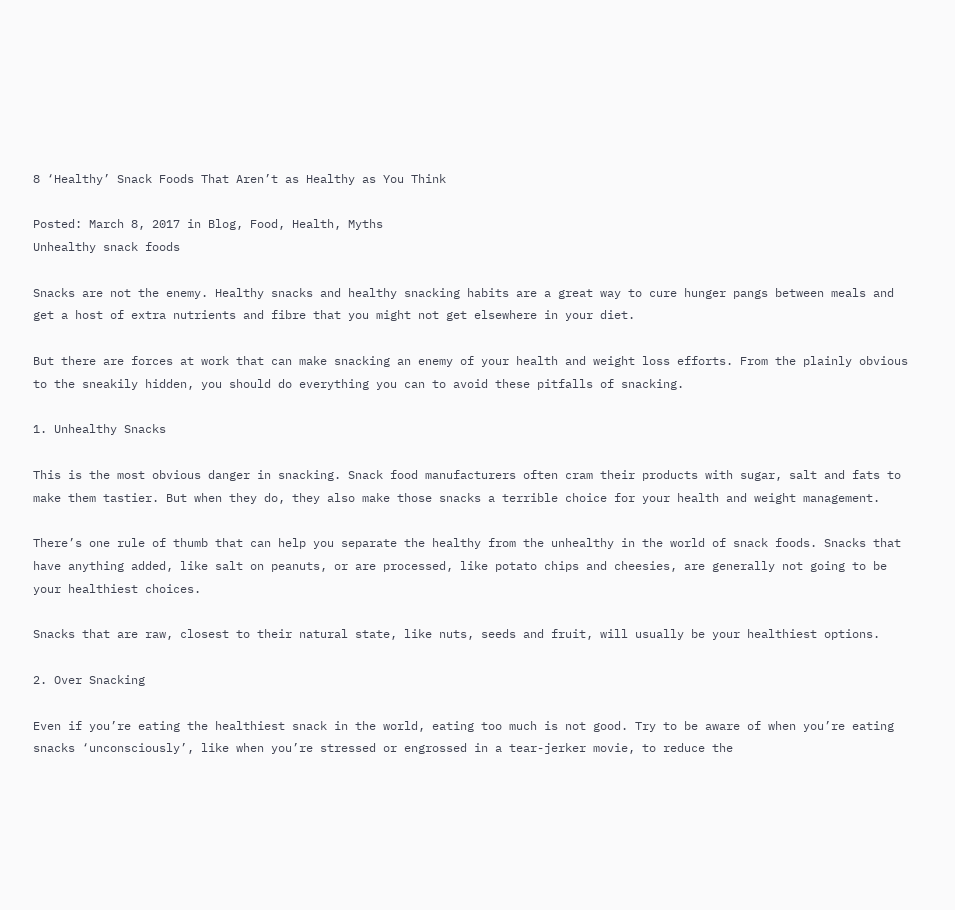8 ‘Healthy’ Snack Foods That Aren’t as Healthy as You Think

Posted: March 8, 2017 in Blog, Food, Health, Myths
Unhealthy snack foods

Snacks are not the enemy. Healthy snacks and healthy snacking habits are a great way to cure hunger pangs between meals and get a host of extra nutrients and fibre that you might not get elsewhere in your diet.

But there are forces at work that can make snacking an enemy of your health and weight loss efforts. From the plainly obvious to the sneakily hidden, you should do everything you can to avoid these pitfalls of snacking.

1. Unhealthy Snacks

This is the most obvious danger in snacking. Snack food manufacturers often cram their products with sugar, salt and fats to make them tastier. But when they do, they also make those snacks a terrible choice for your health and weight management.

There’s one rule of thumb that can help you separate the healthy from the unhealthy in the world of snack foods. Snacks that have anything added, like salt on peanuts, or are processed, like potato chips and cheesies, are generally not going to be your healthiest choices.

Snacks that are raw, closest to their natural state, like nuts, seeds and fruit, will usually be your healthiest options.

2. Over Snacking

Even if you’re eating the healthiest snack in the world, eating too much is not good. Try to be aware of when you’re eating snacks ‘unconsciously’, like when you’re stressed or engrossed in a tear-jerker movie, to reduce the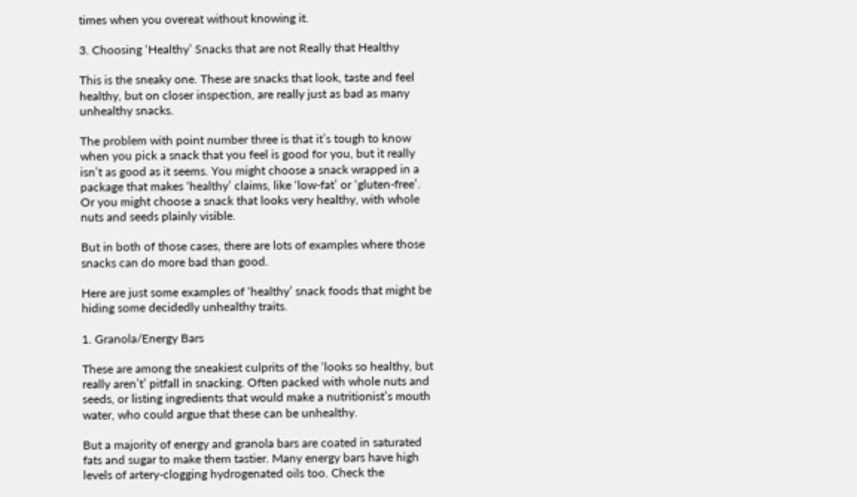times when you overeat without knowing it.

3. Choosing ‘Healthy’ Snacks that are not Really that Healthy

This is the sneaky one. These are snacks that look, taste and feel healthy, but on closer inspection, are really just as bad as many unhealthy snacks.

The problem with point number three is that it’s tough to know when you pick a snack that you feel is good for you, but it really isn’t as good as it seems. You might choose a snack wrapped in a package that makes ‘healthy’ claims, like ‘low-fat’ or ‘gluten-free’. Or you might choose a snack that looks very healthy, with whole nuts and seeds plainly visible.

But in both of those cases, there are lots of examples where those snacks can do more bad than good.

Here are just some examples of ‘healthy’ snack foods that might be hiding some decidedly unhealthy traits.

1. Granola/Energy Bars

These are among the sneakiest culprits of the ‘looks so healthy, but really aren’t’ pitfall in snacking. Often packed with whole nuts and seeds, or listing ingredients that would make a nutritionist’s mouth water, who could argue that these can be unhealthy.

But a majority of energy and granola bars are coated in saturated fats and sugar to make them tastier. Many energy bars have high levels of artery-clogging hydrogenated oils too. Check the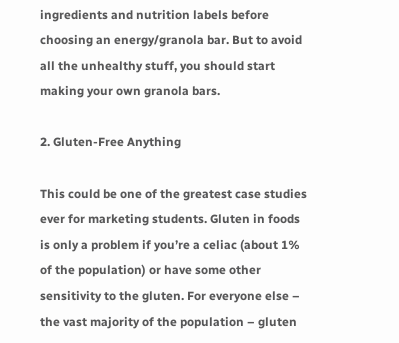ingredients and nutrition labels before choosing an energy/granola bar. But to avoid all the unhealthy stuff, you should start making your own granola bars.

2. Gluten-Free Anything

This could be one of the greatest case studies ever for marketing students. Gluten in foods is only a problem if you’re a celiac (about 1% of the population) or have some other sensitivity to the gluten. For everyone else – the vast majority of the population – gluten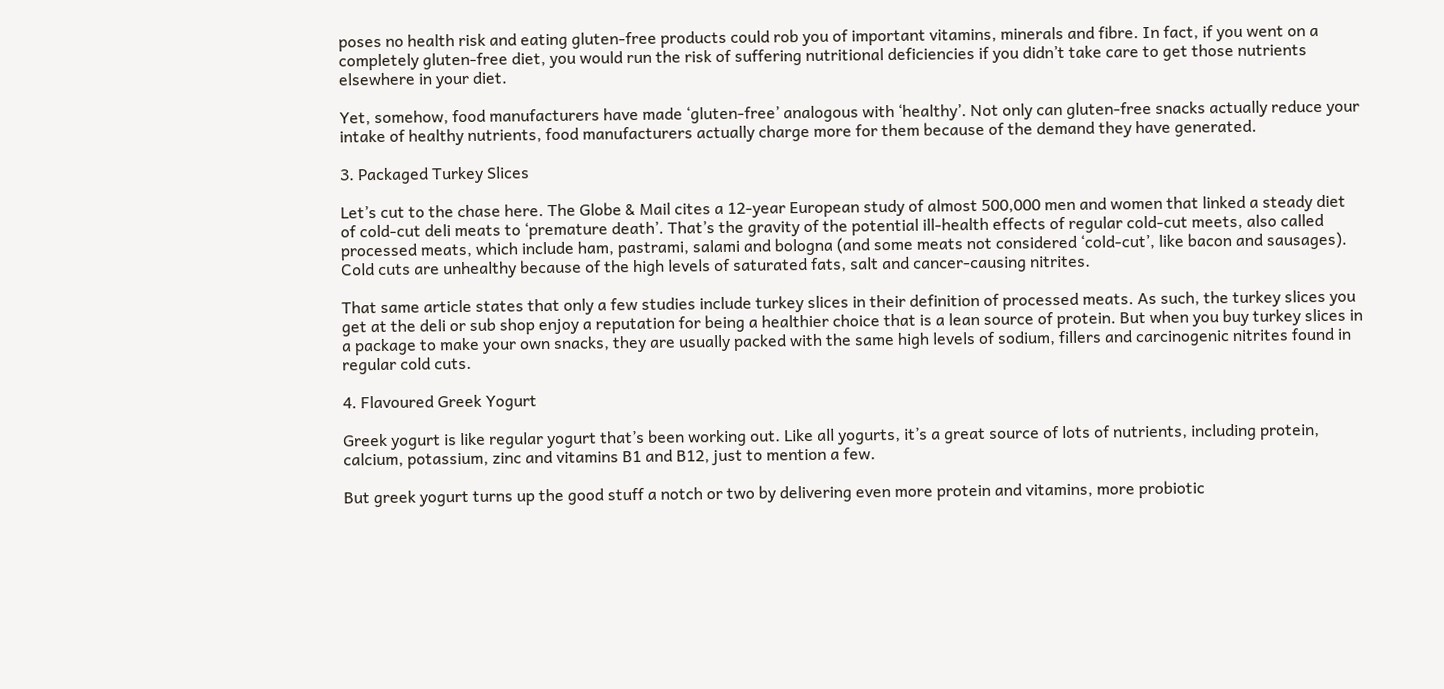poses no health risk and eating gluten-free products could rob you of important vitamins, minerals and fibre. In fact, if you went on a completely gluten-free diet, you would run the risk of suffering nutritional deficiencies if you didn’t take care to get those nutrients elsewhere in your diet.

Yet, somehow, food manufacturers have made ‘gluten-free’ analogous with ‘healthy’. Not only can gluten-free snacks actually reduce your intake of healthy nutrients, food manufacturers actually charge more for them because of the demand they have generated.

3. Packaged Turkey Slices

Let’s cut to the chase here. The Globe & Mail cites a 12-year European study of almost 500,000 men and women that linked a steady diet of cold-cut deli meats to ‘premature death’. That’s the gravity of the potential ill-health effects of regular cold-cut meets, also called processed meats, which include ham, pastrami, salami and bologna (and some meats not considered ‘cold-cut’, like bacon and sausages). Cold cuts are unhealthy because of the high levels of saturated fats, salt and cancer-causing nitrites.

That same article states that only a few studies include turkey slices in their definition of processed meats. As such, the turkey slices you get at the deli or sub shop enjoy a reputation for being a healthier choice that is a lean source of protein. But when you buy turkey slices in a package to make your own snacks, they are usually packed with the same high levels of sodium, fillers and carcinogenic nitrites found in regular cold cuts.

4. Flavoured Greek Yogurt

Greek yogurt is like regular yogurt that’s been working out. Like all yogurts, it’s a great source of lots of nutrients, including protein, calcium, potassium, zinc and vitamins B1 and B12, just to mention a few.

But greek yogurt turns up the good stuff a notch or two by delivering even more protein and vitamins, more probiotic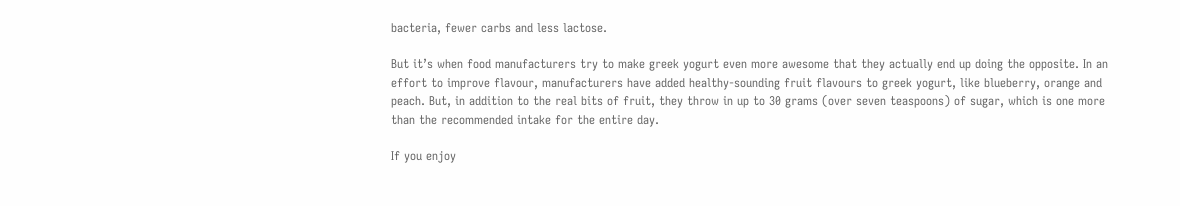bacteria, fewer carbs and less lactose.

But it’s when food manufacturers try to make greek yogurt even more awesome that they actually end up doing the opposite. In an effort to improve flavour, manufacturers have added healthy-sounding fruit flavours to greek yogurt, like blueberry, orange and peach. But, in addition to the real bits of fruit, they throw in up to 30 grams (over seven teaspoons) of sugar, which is one more than the recommended intake for the entire day.

If you enjoy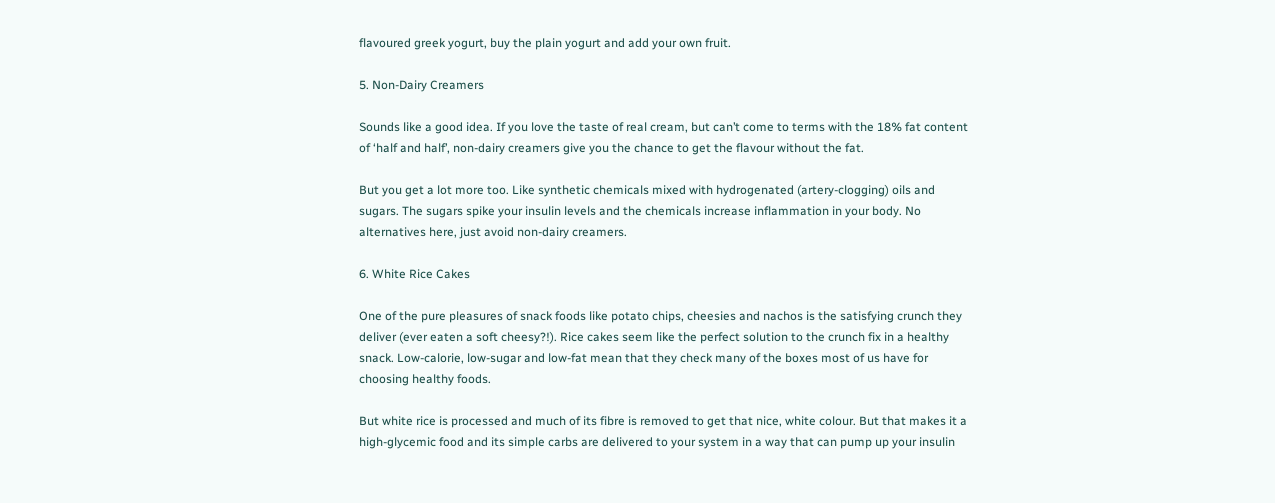flavoured greek yogurt, buy the plain yogurt and add your own fruit.

5. Non-Dairy Creamers

Sounds like a good idea. If you love the taste of real cream, but can’t come to terms with the 18% fat content of ‘half and half’, non-dairy creamers give you the chance to get the flavour without the fat.

But you get a lot more too. Like synthetic chemicals mixed with hydrogenated (artery-clogging) oils and sugars. The sugars spike your insulin levels and the chemicals increase inflammation in your body. No alternatives here, just avoid non-dairy creamers.

6. White Rice Cakes

One of the pure pleasures of snack foods like potato chips, cheesies and nachos is the satisfying crunch they deliver (ever eaten a soft cheesy?!). Rice cakes seem like the perfect solution to the crunch fix in a healthy snack. Low-calorie, low-sugar and low-fat mean that they check many of the boxes most of us have for choosing healthy foods.

But white rice is processed and much of its fibre is removed to get that nice, white colour. But that makes it a high-glycemic food and its simple carbs are delivered to your system in a way that can pump up your insulin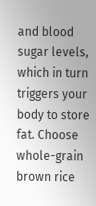and blood sugar levels, which in turn triggers your body to store fat. Choose whole-grain brown rice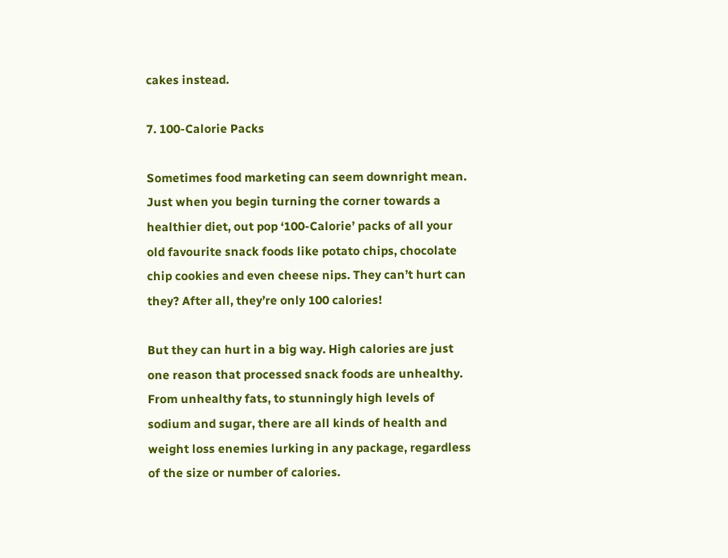cakes instead.

7. 100-Calorie Packs

Sometimes food marketing can seem downright mean. Just when you begin turning the corner towards a healthier diet, out pop ‘100-Calorie’ packs of all your old favourite snack foods like potato chips, chocolate chip cookies and even cheese nips. They can’t hurt can they? After all, they’re only 100 calories!

But they can hurt in a big way. High calories are just one reason that processed snack foods are unhealthy. From unhealthy fats, to stunningly high levels of sodium and sugar, there are all kinds of health and weight loss enemies lurking in any package, regardless of the size or number of calories.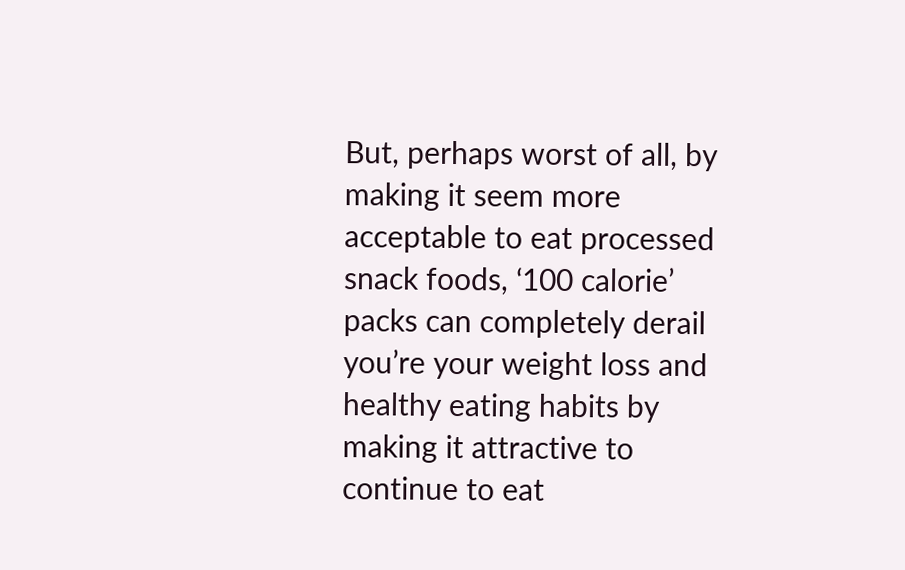But, perhaps worst of all, by making it seem more acceptable to eat processed snack foods, ‘100 calorie’ packs can completely derail you’re your weight loss and healthy eating habits by making it attractive to continue to eat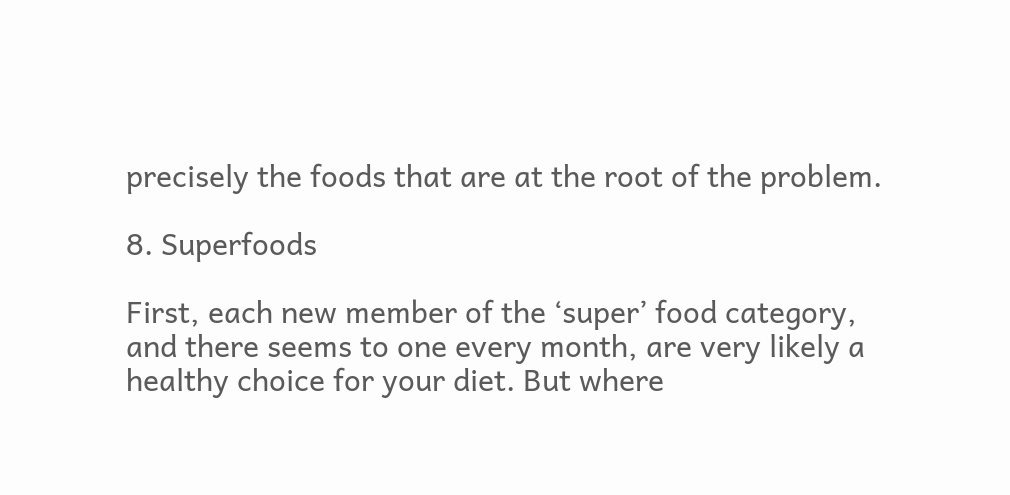precisely the foods that are at the root of the problem.

8. Superfoods

First, each new member of the ‘super’ food category, and there seems to one every month, are very likely a healthy choice for your diet. But where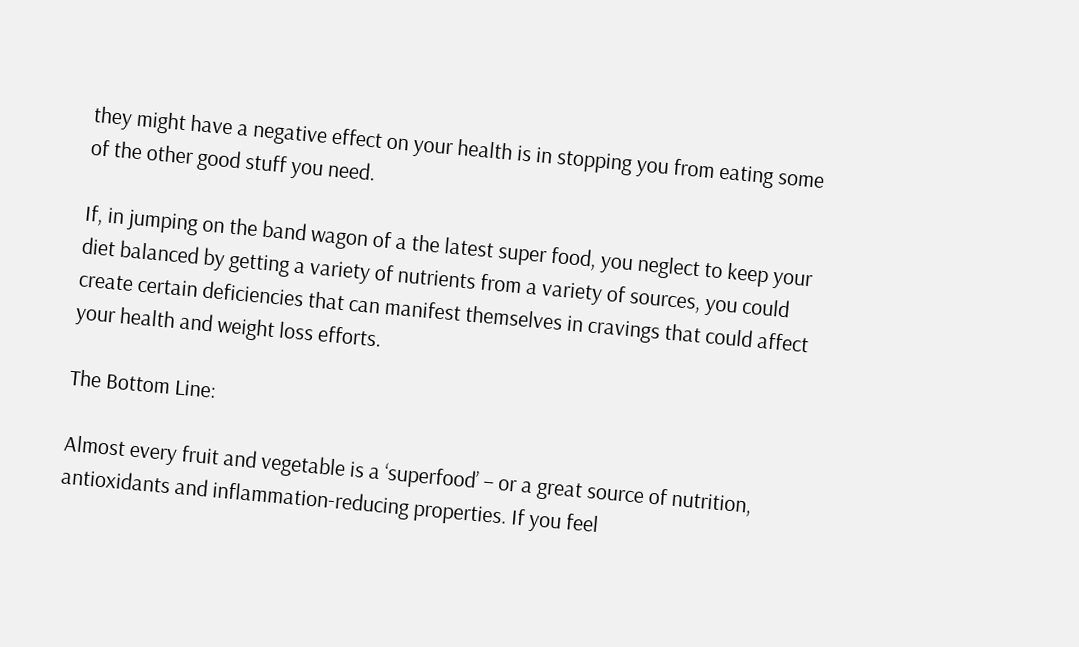they might have a negative effect on your health is in stopping you from eating some of the other good stuff you need.

If, in jumping on the band wagon of a the latest super food, you neglect to keep your diet balanced by getting a variety of nutrients from a variety of sources, you could create certain deficiencies that can manifest themselves in cravings that could affect your health and weight loss efforts.

The Bottom Line:

Almost every fruit and vegetable is a ‘superfood’ – or a great source of nutrition, antioxidants and inflammation-reducing properties. If you feel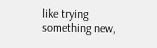like trying something new,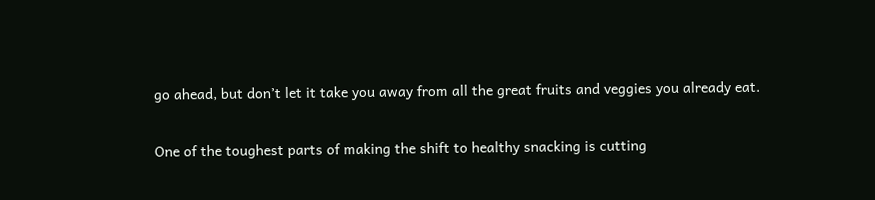go ahead, but don’t let it take you away from all the great fruits and veggies you already eat.

One of the toughest parts of making the shift to healthy snacking is cutting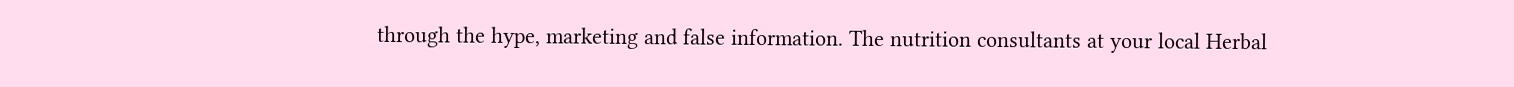through the hype, marketing and false information. The nutrition consultants at your local Herbal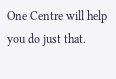One Centre will help you do just that.